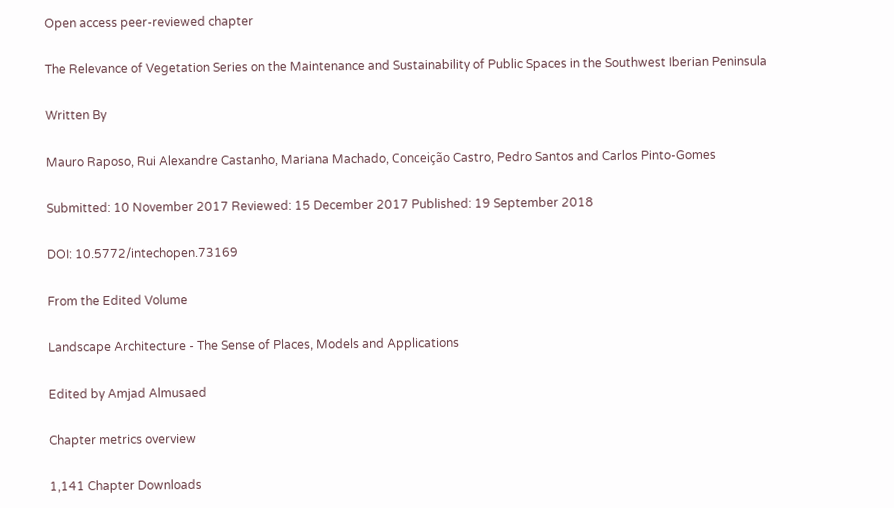Open access peer-reviewed chapter

The Relevance of Vegetation Series on the Maintenance and Sustainability of Public Spaces in the Southwest Iberian Peninsula

Written By

Mauro Raposo, Rui Alexandre Castanho, Mariana Machado, Conceição Castro, Pedro Santos and Carlos Pinto-Gomes

Submitted: 10 November 2017 Reviewed: 15 December 2017 Published: 19 September 2018

DOI: 10.5772/intechopen.73169

From the Edited Volume

Landscape Architecture - The Sense of Places, Models and Applications

Edited by Amjad Almusaed

Chapter metrics overview

1,141 Chapter Downloads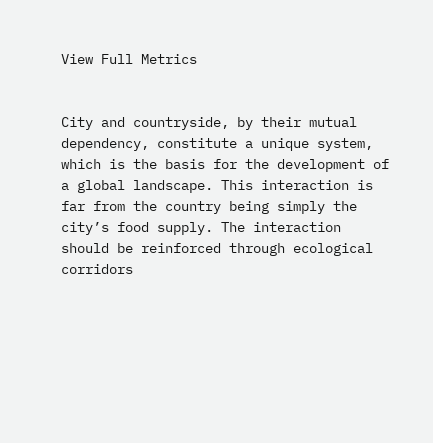View Full Metrics


City and countryside, by their mutual dependency, constitute a unique system, which is the basis for the development of a global landscape. This interaction is far from the country being simply the city’s food supply. The interaction should be reinforced through ecological corridors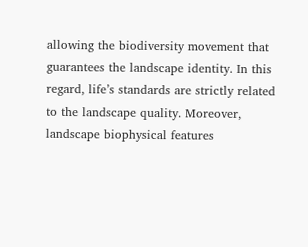allowing the biodiversity movement that guarantees the landscape identity. In this regard, life’s standards are strictly related to the landscape quality. Moreover, landscape biophysical features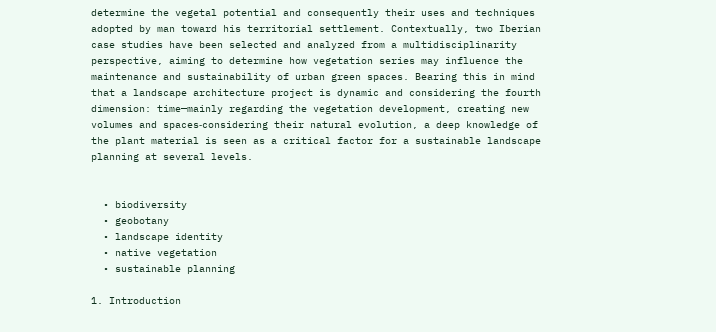determine the vegetal potential and consequently their uses and techniques adopted by man toward his territorial settlement. Contextually, two Iberian case studies have been selected and analyzed from a multidisciplinarity perspective, aiming to determine how vegetation series may influence the maintenance and sustainability of urban green spaces. Bearing this in mind that a landscape architecture project is dynamic and considering the fourth dimension: time—mainly regarding the vegetation development, creating new volumes and spaces‑considering their natural evolution, a deep knowledge of the plant material is seen as a critical factor for a sustainable landscape planning at several levels.


  • biodiversity
  • geobotany
  • landscape identity
  • native vegetation
  • sustainable planning

1. Introduction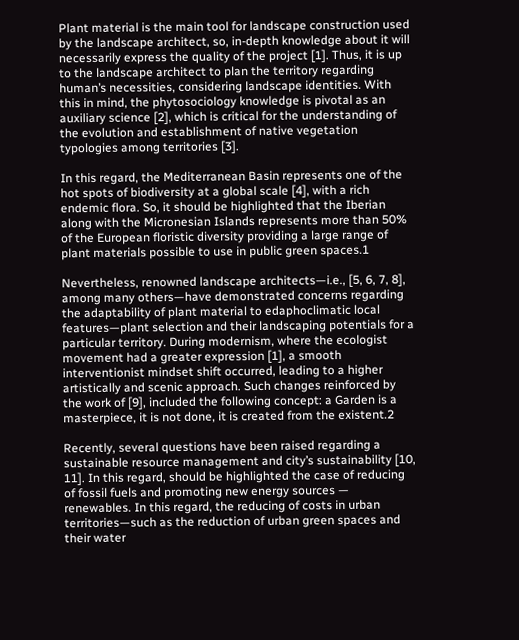Plant material is the main tool for landscape construction used by the landscape architect, so, in-depth knowledge about it will necessarily express the quality of the project [1]. Thus, it is up to the landscape architect to plan the territory regarding human’s necessities, considering landscape identities. With this in mind, the phytosociology knowledge is pivotal as an auxiliary science [2], which is critical for the understanding of the evolution and establishment of native vegetation typologies among territories [3].

In this regard, the Mediterranean Basin represents one of the hot spots of biodiversity at a global scale [4], with a rich endemic flora. So, it should be highlighted that the Iberian along with the Micronesian Islands represents more than 50% of the European floristic diversity providing a large range of plant materials possible to use in public green spaces.1

Nevertheless, renowned landscape architects—i.e., [5, 6, 7, 8], among many others—have demonstrated concerns regarding the adaptability of plant material to edaphoclimatic local features—plant selection and their landscaping potentials for a particular territory. During modernism, where the ecologist movement had a greater expression [1], a smooth interventionist mindset shift occurred, leading to a higher artistically and scenic approach. Such changes reinforced by the work of [9], included the following concept: a Garden is a masterpiece, it is not done, it is created from the existent.2

Recently, several questions have been raised regarding a sustainable resource management and city’s sustainability [10, 11]. In this regard, should be highlighted the case of reducing of fossil fuels and promoting new energy sources — renewables. In this regard, the reducing of costs in urban territories—such as the reduction of urban green spaces and their water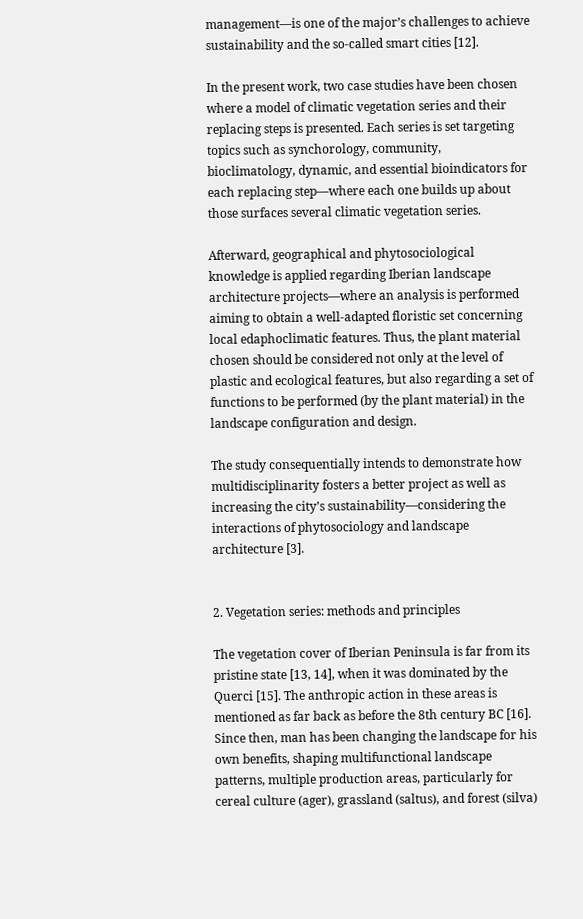management—is one of the major’s challenges to achieve sustainability and the so-called smart cities [12].

In the present work, two case studies have been chosen where a model of climatic vegetation series and their replacing steps is presented. Each series is set targeting topics such as synchorology, community, bioclimatology, dynamic, and essential bioindicators for each replacing step—where each one builds up about those surfaces several climatic vegetation series.

Afterward, geographical and phytosociological knowledge is applied regarding Iberian landscape architecture projects—where an analysis is performed aiming to obtain a well-adapted floristic set concerning local edaphoclimatic features. Thus, the plant material chosen should be considered not only at the level of plastic and ecological features, but also regarding a set of functions to be performed (by the plant material) in the landscape configuration and design.

The study consequentially intends to demonstrate how multidisciplinarity fosters a better project as well as increasing the city’s sustainability—considering the interactions of phytosociology and landscape architecture [3].


2. Vegetation series: methods and principles

The vegetation cover of Iberian Peninsula is far from its pristine state [13, 14], when it was dominated by the Querci [15]. The anthropic action in these areas is mentioned as far back as before the 8th century BC [16]. Since then, man has been changing the landscape for his own benefits, shaping multifunctional landscape patterns, multiple production areas, particularly for cereal culture (ager), grassland (saltus), and forest (silva)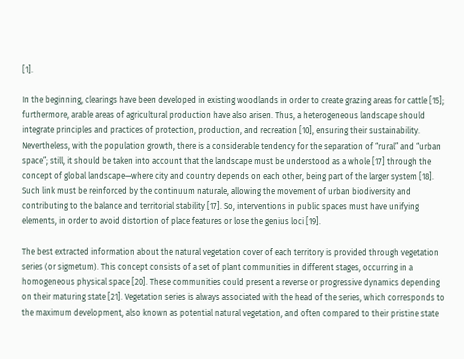[1].

In the beginning, clearings have been developed in existing woodlands in order to create grazing areas for cattle [15]; furthermore, arable areas of agricultural production have also arisen. Thus, a heterogeneous landscape should integrate principles and practices of protection, production, and recreation [10], ensuring their sustainability. Nevertheless, with the population growth, there is a considerable tendency for the separation of “rural” and “urban space”; still, it should be taken into account that the landscape must be understood as a whole [17] through the concept of global landscape—where city and country depends on each other, being part of the larger system [18]. Such link must be reinforced by the continuum naturale, allowing the movement of urban biodiversity and contributing to the balance and territorial stability [17]. So, interventions in public spaces must have unifying elements, in order to avoid distortion of place features or lose the genius loci [19].

The best extracted information about the natural vegetation cover of each territory is provided through vegetation series (or sigmetum). This concept consists of a set of plant communities in different stages, occurring in a homogeneous physical space [20]. These communities could present a reverse or progressive dynamics depending on their maturing state [21]. Vegetation series is always associated with the head of the series, which corresponds to the maximum development, also known as potential natural vegetation, and often compared to their pristine state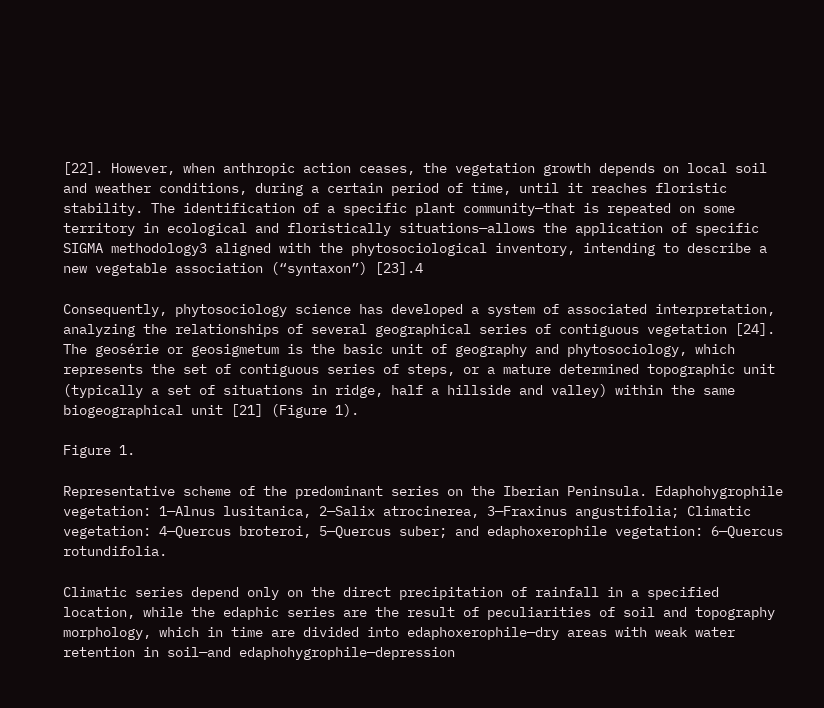[22]. However, when anthropic action ceases, the vegetation growth depends on local soil and weather conditions, during a certain period of time, until it reaches floristic stability. The identification of a specific plant community—that is repeated on some territory in ecological and floristically situations—allows the application of specific SIGMA methodology3 aligned with the phytosociological inventory, intending to describe a new vegetable association (“syntaxon”) [23].4

Consequently, phytosociology science has developed a system of associated interpretation, analyzing the relationships of several geographical series of contiguous vegetation [24]. The geosérie or geosigmetum is the basic unit of geography and phytosociology, which represents the set of contiguous series of steps, or a mature determined topographic unit (typically a set of situations in ridge, half a hillside and valley) within the same biogeographical unit [21] (Figure 1).

Figure 1.

Representative scheme of the predominant series on the Iberian Peninsula. Edaphohygrophile vegetation: 1—Alnus lusitanica, 2—Salix atrocinerea, 3—Fraxinus angustifolia; Climatic vegetation: 4—Quercus broteroi, 5—Quercus suber; and edaphoxerophile vegetation: 6—Quercus rotundifolia.

Climatic series depend only on the direct precipitation of rainfall in a specified location, while the edaphic series are the result of peculiarities of soil and topography morphology, which in time are divided into edaphoxerophile—dry areas with weak water retention in soil—and edaphohygrophile—depression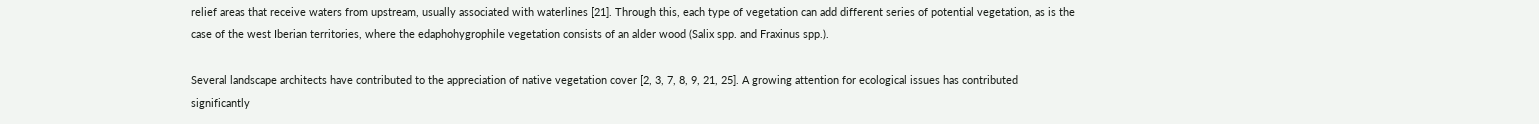relief areas that receive waters from upstream, usually associated with waterlines [21]. Through this, each type of vegetation can add different series of potential vegetation, as is the case of the west Iberian territories, where the edaphohygrophile vegetation consists of an alder wood (Salix spp. and Fraxinus spp.).

Several landscape architects have contributed to the appreciation of native vegetation cover [2, 3, 7, 8, 9, 21, 25]. A growing attention for ecological issues has contributed significantly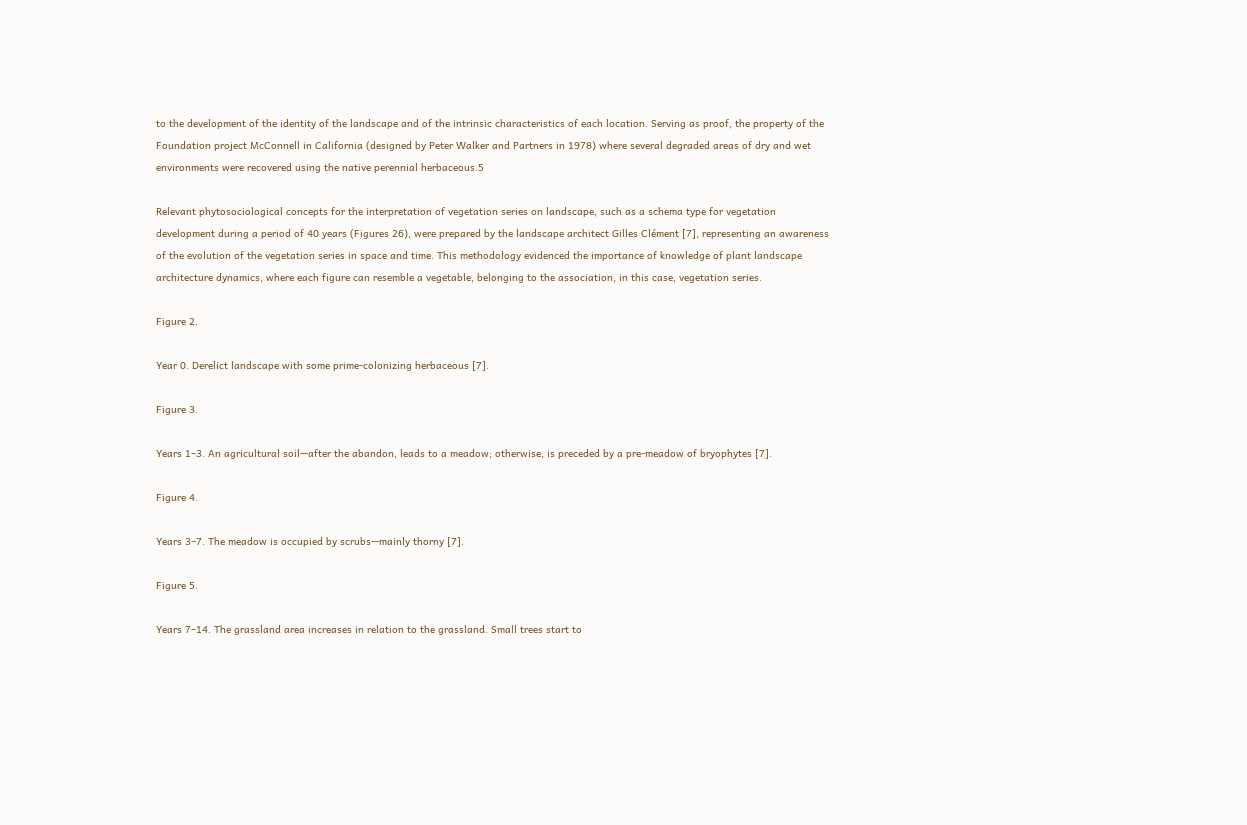to the development of the identity of the landscape and of the intrinsic characteristics of each location. Serving as proof, the property of the Foundation project McConnell in California (designed by Peter Walker and Partners in 1978) where several degraded areas of dry and wet environments were recovered using the native perennial herbaceous.5

Relevant phytosociological concepts for the interpretation of vegetation series on landscape, such as a schema type for vegetation development during a period of 40 years (Figures 26), were prepared by the landscape architect Gilles Clément [7], representing an awareness of the evolution of the vegetation series in space and time. This methodology evidenced the importance of knowledge of plant landscape architecture dynamics, where each figure can resemble a vegetable, belonging to the association, in this case, vegetation series.

Figure 2.

Year 0. Derelict landscape with some prime-colonizing herbaceous [7].

Figure 3.

Years 1–3. An agricultural soil—after the abandon, leads to a meadow; otherwise, is preceded by a pre-meadow of bryophytes [7].

Figure 4.

Years 3–7. The meadow is occupied by scrubs—mainly thorny [7].

Figure 5.

Years 7–14. The grassland area increases in relation to the grassland. Small trees start to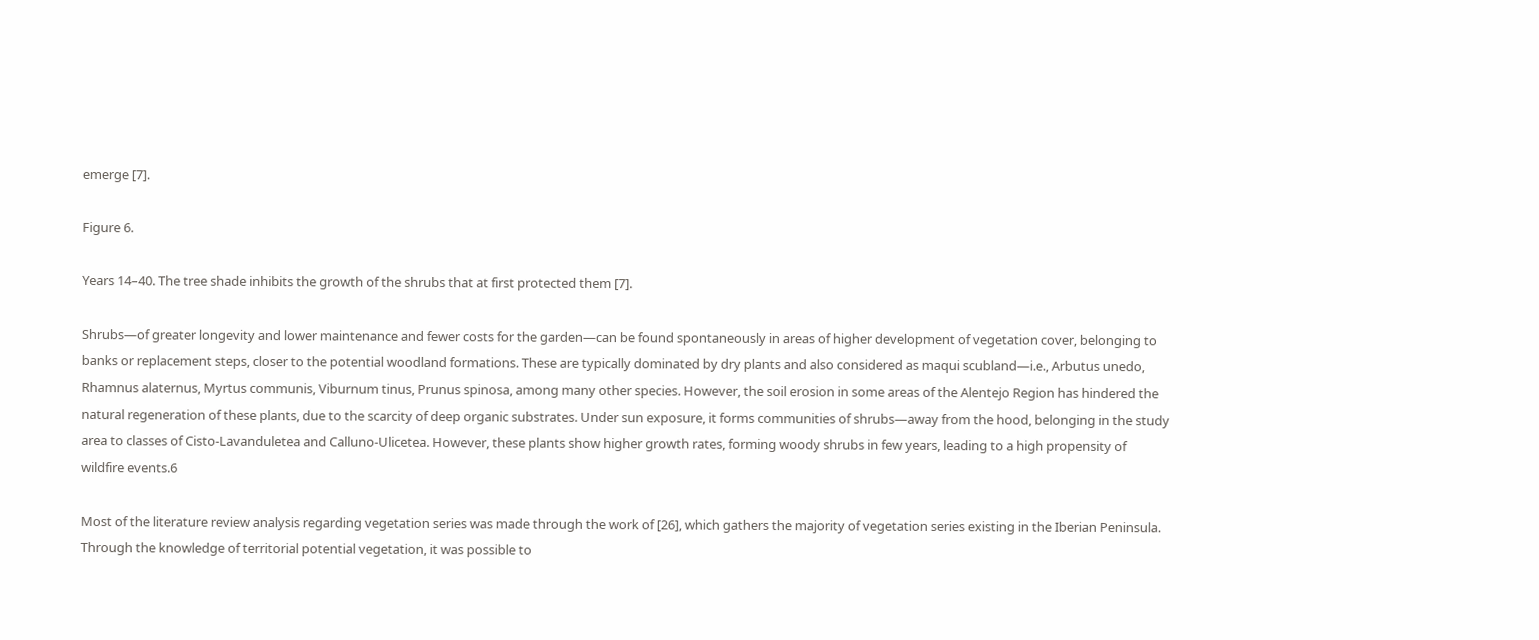emerge [7].

Figure 6.

Years 14–40. The tree shade inhibits the growth of the shrubs that at first protected them [7].

Shrubs—of greater longevity and lower maintenance and fewer costs for the garden—can be found spontaneously in areas of higher development of vegetation cover, belonging to banks or replacement steps, closer to the potential woodland formations. These are typically dominated by dry plants and also considered as maqui scubland—i.e., Arbutus unedo, Rhamnus alaternus, Myrtus communis, Viburnum tinus, Prunus spinosa, among many other species. However, the soil erosion in some areas of the Alentejo Region has hindered the natural regeneration of these plants, due to the scarcity of deep organic substrates. Under sun exposure, it forms communities of shrubs—away from the hood, belonging in the study area to classes of Cisto-Lavanduletea and Calluno-Ulicetea. However, these plants show higher growth rates, forming woody shrubs in few years, leading to a high propensity of wildfire events.6

Most of the literature review analysis regarding vegetation series was made through the work of [26], which gathers the majority of vegetation series existing in the Iberian Peninsula. Through the knowledge of territorial potential vegetation, it was possible to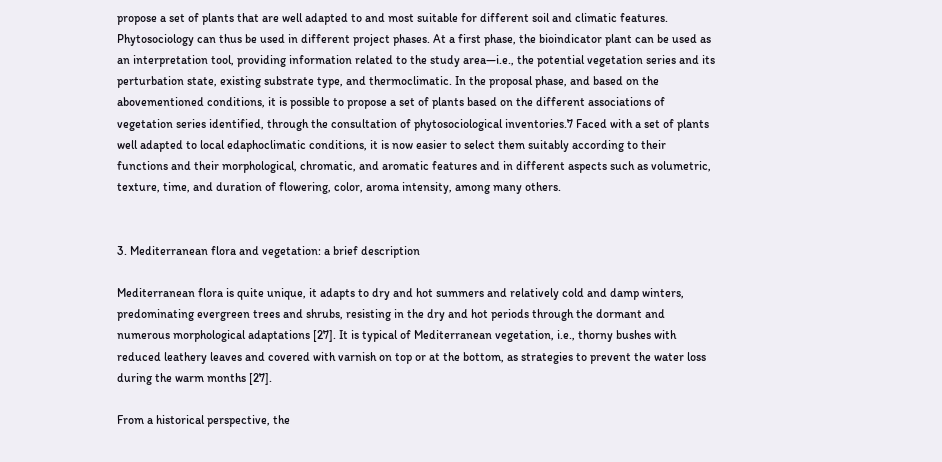propose a set of plants that are well adapted to and most suitable for different soil and climatic features. Phytosociology can thus be used in different project phases. At a first phase, the bioindicator plant can be used as an interpretation tool, providing information related to the study area—i.e., the potential vegetation series and its perturbation state, existing substrate type, and thermoclimatic. In the proposal phase, and based on the abovementioned conditions, it is possible to propose a set of plants based on the different associations of vegetation series identified, through the consultation of phytosociological inventories.7 Faced with a set of plants well adapted to local edaphoclimatic conditions, it is now easier to select them suitably according to their functions and their morphological, chromatic, and aromatic features and in different aspects such as volumetric, texture, time, and duration of flowering, color, aroma intensity, among many others.


3. Mediterranean flora and vegetation: a brief description

Mediterranean flora is quite unique, it adapts to dry and hot summers and relatively cold and damp winters, predominating evergreen trees and shrubs, resisting in the dry and hot periods through the dormant and numerous morphological adaptations [27]. It is typical of Mediterranean vegetation, i.e., thorny bushes with reduced leathery leaves and covered with varnish on top or at the bottom, as strategies to prevent the water loss during the warm months [27].

From a historical perspective, the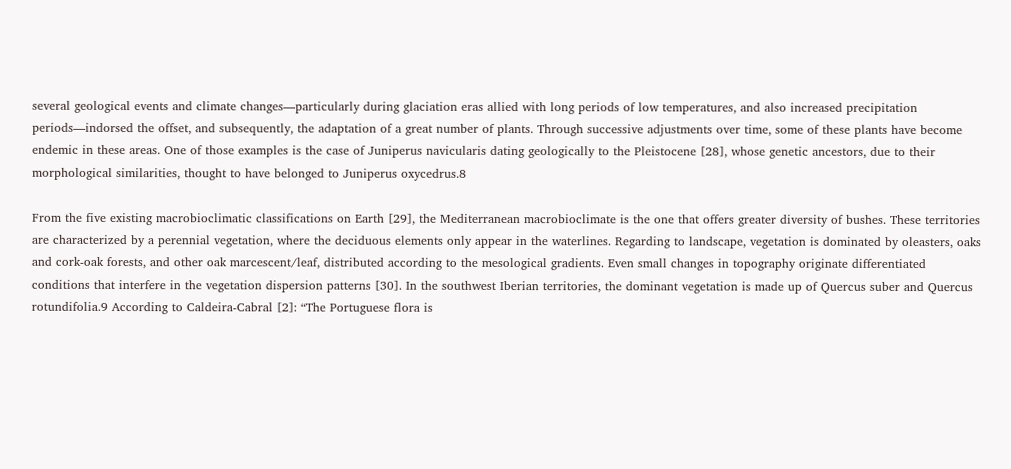several geological events and climate changes—particularly during glaciation eras allied with long periods of low temperatures, and also increased precipitation periods—indorsed the offset, and subsequently, the adaptation of a great number of plants. Through successive adjustments over time, some of these plants have become endemic in these areas. One of those examples is the case of Juniperus navicularis dating geologically to the Pleistocene [28], whose genetic ancestors, due to their morphological similarities, thought to have belonged to Juniperus oxycedrus.8

From the five existing macrobioclimatic classifications on Earth [29], the Mediterranean macrobioclimate is the one that offers greater diversity of bushes. These territories are characterized by a perennial vegetation, where the deciduous elements only appear in the waterlines. Regarding to landscape, vegetation is dominated by oleasters, oaks and cork-oak forests, and other oak marcescent/leaf, distributed according to the mesological gradients. Even small changes in topography originate differentiated conditions that interfere in the vegetation dispersion patterns [30]. In the southwest Iberian territories, the dominant vegetation is made up of Quercus suber and Quercus rotundifolia.9 According to Caldeira-Cabral [2]: “The Portuguese flora is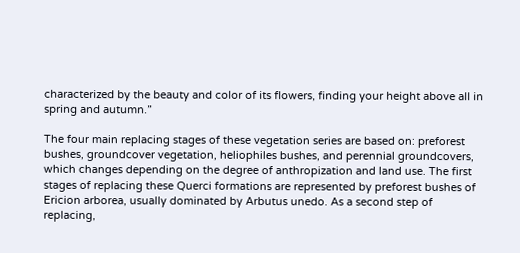characterized by the beauty and color of its flowers, finding your height above all in spring and autumn.”

The four main replacing stages of these vegetation series are based on: preforest bushes, groundcover vegetation, heliophiles bushes, and perennial groundcovers, which changes depending on the degree of anthropization and land use. The first stages of replacing these Querci formations are represented by preforest bushes of Ericion arborea, usually dominated by Arbutus unedo. As a second step of replacing,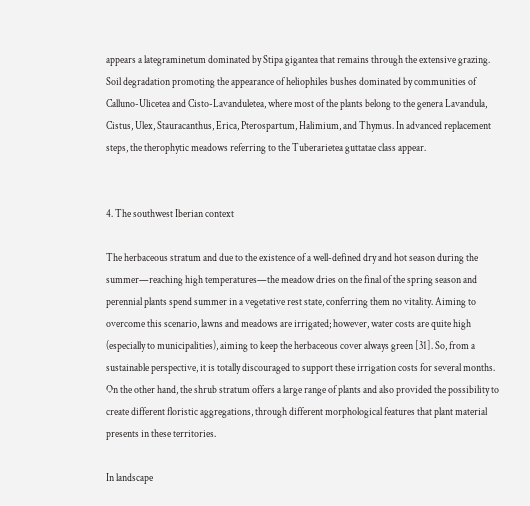appears a lategraminetum dominated by Stipa gigantea that remains through the extensive grazing. Soil degradation promoting the appearance of heliophiles bushes dominated by communities of Calluno-Ulicetea and Cisto-Lavanduletea, where most of the plants belong to the genera Lavandula, Cistus, Ulex, Stauracanthus, Erica, Pterospartum, Halimium, and Thymus. In advanced replacement steps, the therophytic meadows referring to the Tuberarietea guttatae class appear.


4. The southwest Iberian context

The herbaceous stratum and due to the existence of a well-defined dry and hot season during the summer—reaching high temperatures—the meadow dries on the final of the spring season and perennial plants spend summer in a vegetative rest state, conferring them no vitality. Aiming to overcome this scenario, lawns and meadows are irrigated; however, water costs are quite high (especially to municipalities), aiming to keep the herbaceous cover always green [31]. So, from a sustainable perspective, it is totally discouraged to support these irrigation costs for several months. On the other hand, the shrub stratum offers a large range of plants and also provided the possibility to create different floristic aggregations, through different morphological features that plant material presents in these territories.

In landscape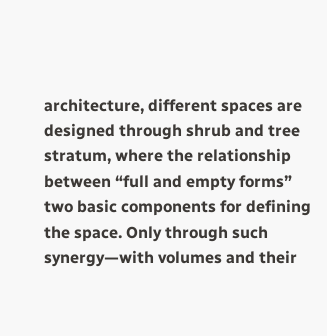architecture, different spaces are designed through shrub and tree stratum, where the relationship between “full and empty forms” two basic components for defining the space. Only through such synergy—with volumes and their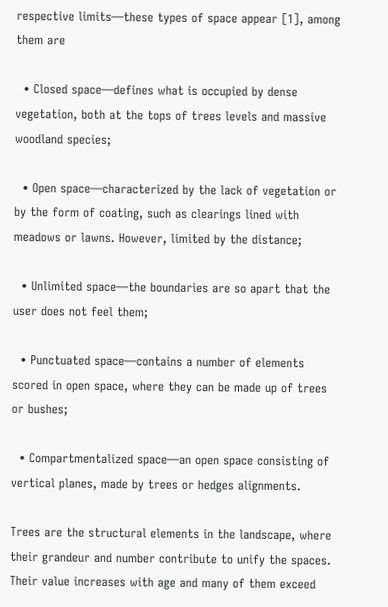respective limits—these types of space appear [1], among them are

  • Closed space—defines what is occupied by dense vegetation, both at the tops of trees levels and massive woodland species;

  • Open space—characterized by the lack of vegetation or by the form of coating, such as clearings lined with meadows or lawns. However, limited by the distance;

  • Unlimited space—the boundaries are so apart that the user does not feel them;

  • Punctuated space—contains a number of elements scored in open space, where they can be made up of trees or bushes;

  • Compartmentalized space—an open space consisting of vertical planes, made by trees or hedges alignments.

Trees are the structural elements in the landscape, where their grandeur and number contribute to unify the spaces. Their value increases with age and many of them exceed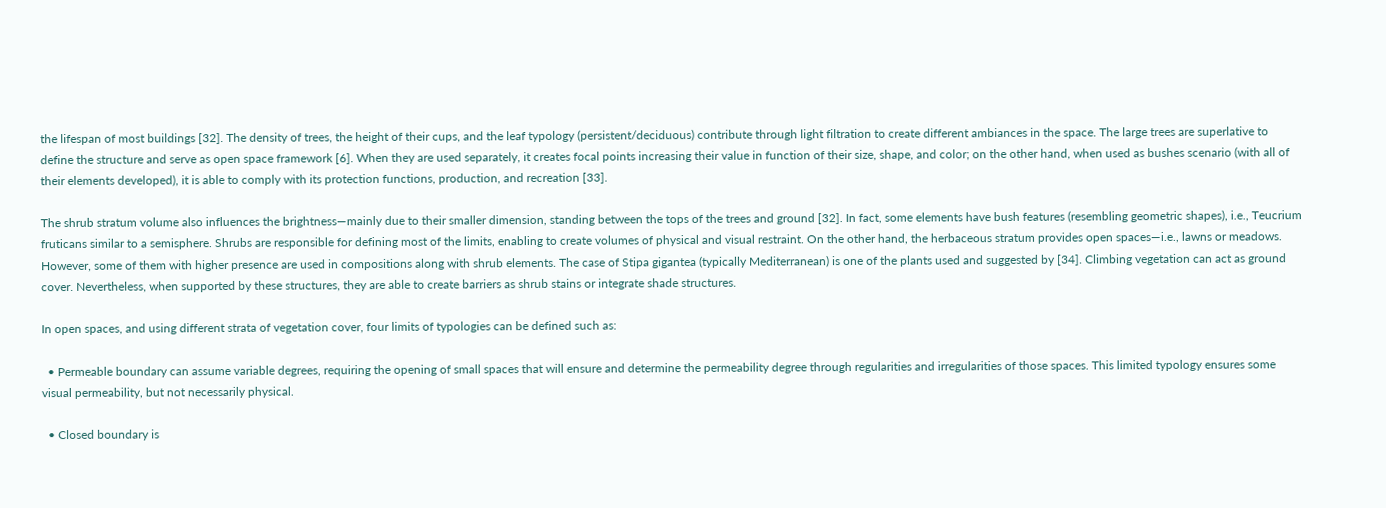the lifespan of most buildings [32]. The density of trees, the height of their cups, and the leaf typology (persistent/deciduous) contribute through light filtration to create different ambiances in the space. The large trees are superlative to define the structure and serve as open space framework [6]. When they are used separately, it creates focal points increasing their value in function of their size, shape, and color; on the other hand, when used as bushes scenario (with all of their elements developed), it is able to comply with its protection functions, production, and recreation [33].

The shrub stratum volume also influences the brightness—mainly due to their smaller dimension, standing between the tops of the trees and ground [32]. In fact, some elements have bush features (resembling geometric shapes), i.e., Teucrium fruticans similar to a semisphere. Shrubs are responsible for defining most of the limits, enabling to create volumes of physical and visual restraint. On the other hand, the herbaceous stratum provides open spaces—i.e., lawns or meadows. However, some of them with higher presence are used in compositions along with shrub elements. The case of Stipa gigantea (typically Mediterranean) is one of the plants used and suggested by [34]. Climbing vegetation can act as ground cover. Nevertheless, when supported by these structures, they are able to create barriers as shrub stains or integrate shade structures.

In open spaces, and using different strata of vegetation cover, four limits of typologies can be defined such as:

  • Permeable boundary can assume variable degrees, requiring the opening of small spaces that will ensure and determine the permeability degree through regularities and irregularities of those spaces. This limited typology ensures some visual permeability, but not necessarily physical.

  • Closed boundary is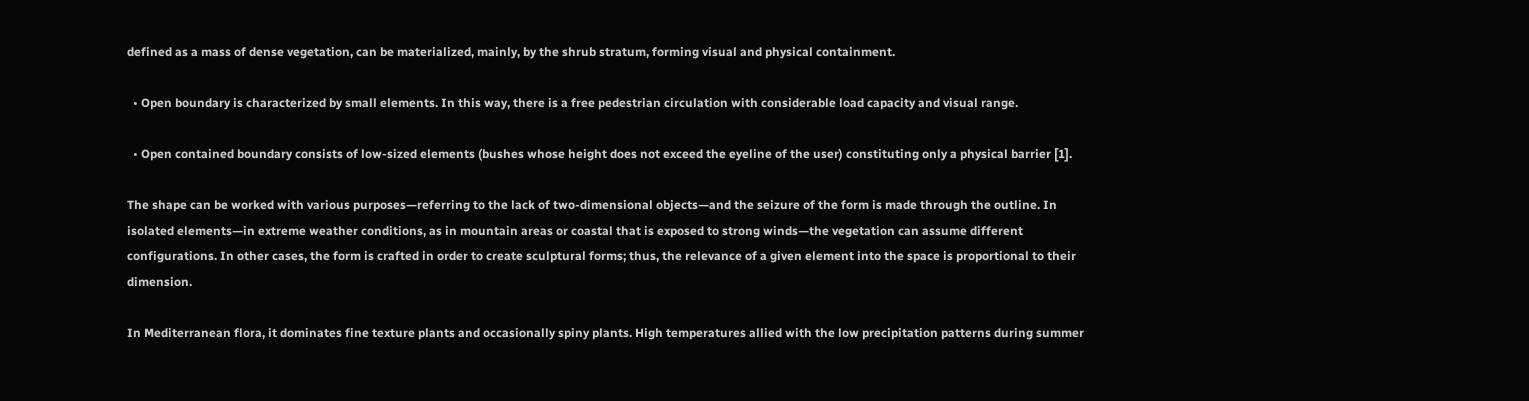defined as a mass of dense vegetation, can be materialized, mainly, by the shrub stratum, forming visual and physical containment.

  • Open boundary is characterized by small elements. In this way, there is a free pedestrian circulation with considerable load capacity and visual range.

  • Open contained boundary consists of low-sized elements (bushes whose height does not exceed the eyeline of the user) constituting only a physical barrier [1].

The shape can be worked with various purposes—referring to the lack of two-dimensional objects—and the seizure of the form is made through the outline. In isolated elements—in extreme weather conditions, as in mountain areas or coastal that is exposed to strong winds—the vegetation can assume different configurations. In other cases, the form is crafted in order to create sculptural forms; thus, the relevance of a given element into the space is proportional to their dimension.

In Mediterranean flora, it dominates fine texture plants and occasionally spiny plants. High temperatures allied with the low precipitation patterns during summer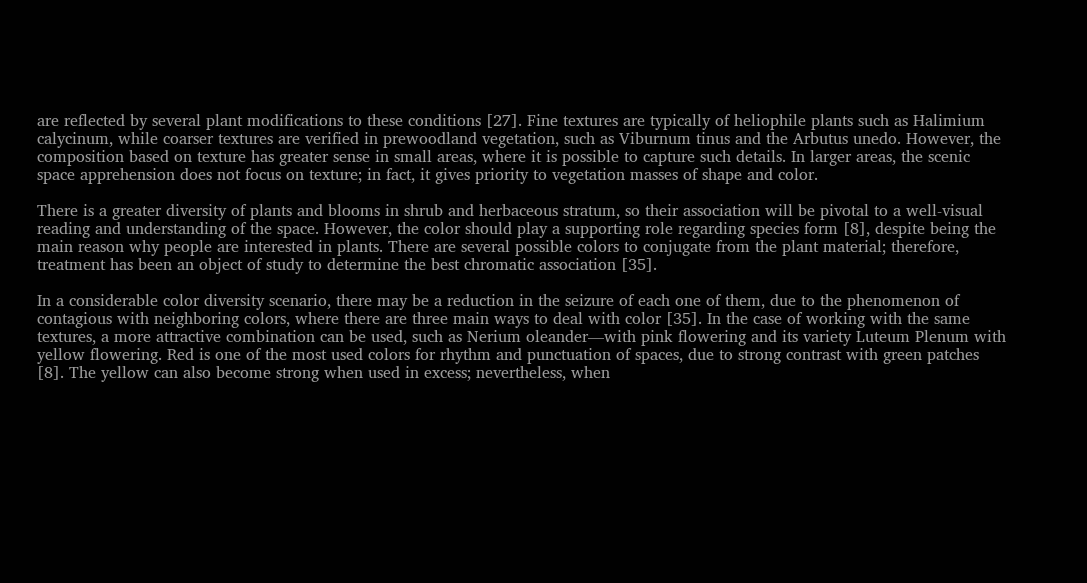are reflected by several plant modifications to these conditions [27]. Fine textures are typically of heliophile plants such as Halimium calycinum, while coarser textures are verified in prewoodland vegetation, such as Viburnum tinus and the Arbutus unedo. However, the composition based on texture has greater sense in small areas, where it is possible to capture such details. In larger areas, the scenic space apprehension does not focus on texture; in fact, it gives priority to vegetation masses of shape and color.

There is a greater diversity of plants and blooms in shrub and herbaceous stratum, so their association will be pivotal to a well-visual reading and understanding of the space. However, the color should play a supporting role regarding species form [8], despite being the main reason why people are interested in plants. There are several possible colors to conjugate from the plant material; therefore, treatment has been an object of study to determine the best chromatic association [35].

In a considerable color diversity scenario, there may be a reduction in the seizure of each one of them, due to the phenomenon of contagious with neighboring colors, where there are three main ways to deal with color [35]. In the case of working with the same textures, a more attractive combination can be used, such as Nerium oleander—with pink flowering and its variety Luteum Plenum with yellow flowering. Red is one of the most used colors for rhythm and punctuation of spaces, due to strong contrast with green patches [8]. The yellow can also become strong when used in excess; nevertheless, when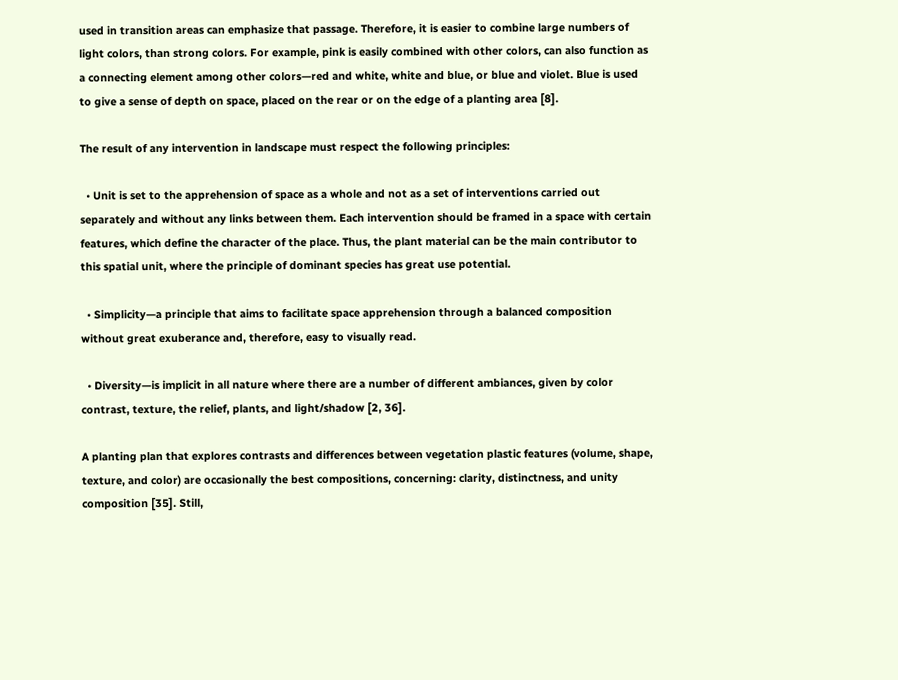used in transition areas can emphasize that passage. Therefore, it is easier to combine large numbers of light colors, than strong colors. For example, pink is easily combined with other colors, can also function as a connecting element among other colors—red and white, white and blue, or blue and violet. Blue is used to give a sense of depth on space, placed on the rear or on the edge of a planting area [8].

The result of any intervention in landscape must respect the following principles:

  • Unit is set to the apprehension of space as a whole and not as a set of interventions carried out separately and without any links between them. Each intervention should be framed in a space with certain features, which define the character of the place. Thus, the plant material can be the main contributor to this spatial unit, where the principle of dominant species has great use potential.

  • Simplicity—a principle that aims to facilitate space apprehension through a balanced composition without great exuberance and, therefore, easy to visually read.

  • Diversity—is implicit in all nature where there are a number of different ambiances, given by color contrast, texture, the relief, plants, and light/shadow [2, 36].

A planting plan that explores contrasts and differences between vegetation plastic features (volume, shape, texture, and color) are occasionally the best compositions, concerning: clarity, distinctness, and unity composition [35]. Still,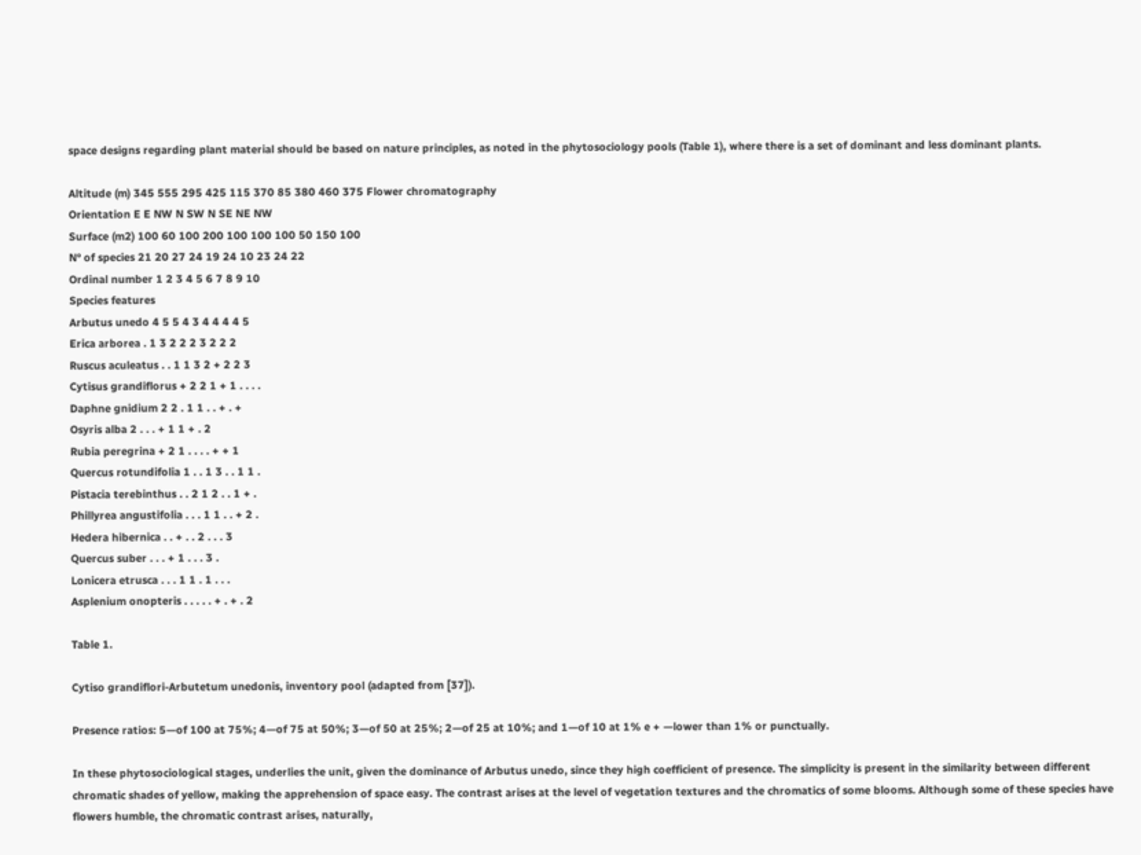space designs regarding plant material should be based on nature principles, as noted in the phytosociology pools (Table 1), where there is a set of dominant and less dominant plants.

Altitude (m) 345 555 295 425 115 370 85 380 460 375 Flower chromatography
Orientation E E NW N SW N SE NE NW
Surface (m2) 100 60 100 200 100 100 100 50 150 100
N° of species 21 20 27 24 19 24 10 23 24 22
Ordinal number 1 2 3 4 5 6 7 8 9 10
Species features
Arbutus unedo 4 5 5 4 3 4 4 4 4 5
Erica arborea . 1 3 2 2 2 3 2 2 2
Ruscus aculeatus . . 1 1 3 2 + 2 2 3
Cytisus grandiflorus + 2 2 1 + 1 . . . .
Daphne gnidium 2 2 . 1 1 . . + . +
Osyris alba 2 . . . + 1 1 + . 2
Rubia peregrina + 2 1 . . . . + + 1
Quercus rotundifolia 1 . . 1 3 . . 1 1 .
Pistacia terebinthus . . 2 1 2 . . 1 + .
Phillyrea angustifolia . . . 1 1 . . + 2 .
Hedera hibernica . . + . . 2 . . . 3
Quercus suber . . . + 1 . . . 3 .
Lonicera etrusca . . . 1 1 . 1 . . .
Asplenium onopteris . . . . . + . + . 2

Table 1.

Cytiso grandiflori-Arbutetum unedonis, inventory pool (adapted from [37]).

Presence ratios: 5—of 100 at 75%; 4—of 75 at 50%; 3—of 50 at 25%; 2—of 25 at 10%; and 1—of 10 at 1% e + —lower than 1% or punctually.

In these phytosociological stages, underlies the unit, given the dominance of Arbutus unedo, since they high coefficient of presence. The simplicity is present in the similarity between different chromatic shades of yellow, making the apprehension of space easy. The contrast arises at the level of vegetation textures and the chromatics of some blooms. Although some of these species have flowers humble, the chromatic contrast arises, naturally,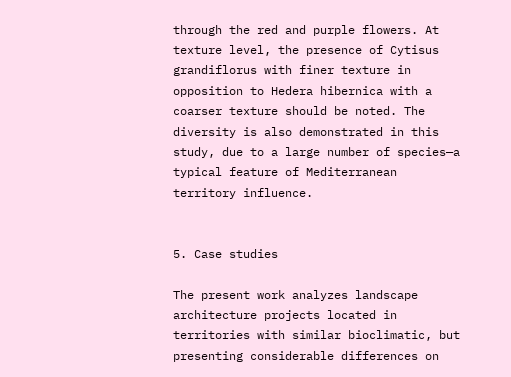through the red and purple flowers. At texture level, the presence of Cytisus grandiflorus with finer texture in opposition to Hedera hibernica with a coarser texture should be noted. The diversity is also demonstrated in this study, due to a large number of species—a typical feature of Mediterranean territory influence.


5. Case studies

The present work analyzes landscape architecture projects located in territories with similar bioclimatic, but presenting considerable differences on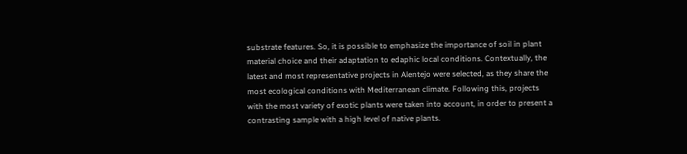substrate features. So, it is possible to emphasize the importance of soil in plant material choice and their adaptation to edaphic local conditions. Contextually, the latest and most representative projects in Alentejo were selected, as they share the most ecological conditions with Mediterranean climate. Following this, projects with the most variety of exotic plants were taken into account, in order to present a contrasting sample with a high level of native plants.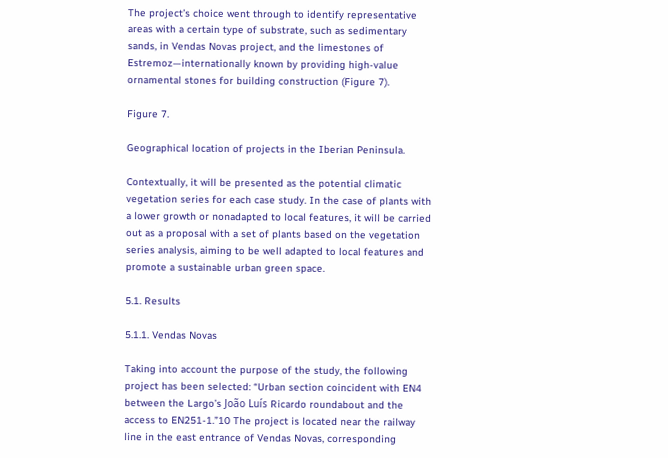The project’s choice went through to identify representative areas with a certain type of substrate, such as sedimentary sands, in Vendas Novas project, and the limestones of Estremoz—internationally known by providing high-value ornamental stones for building construction (Figure 7).

Figure 7.

Geographical location of projects in the Iberian Peninsula.

Contextually, it will be presented as the potential climatic vegetation series for each case study. In the case of plants with a lower growth or nonadapted to local features, it will be carried out as a proposal with a set of plants based on the vegetation series analysis, aiming to be well adapted to local features and promote a sustainable urban green space.

5.1. Results

5.1.1. Vendas Novas

Taking into account the purpose of the study, the following project has been selected: “Urban section coincident with EN4 between the Largo’s João Luís Ricardo roundabout and the access to EN251-1.”10 The project is located near the railway line in the east entrance of Vendas Novas, corresponding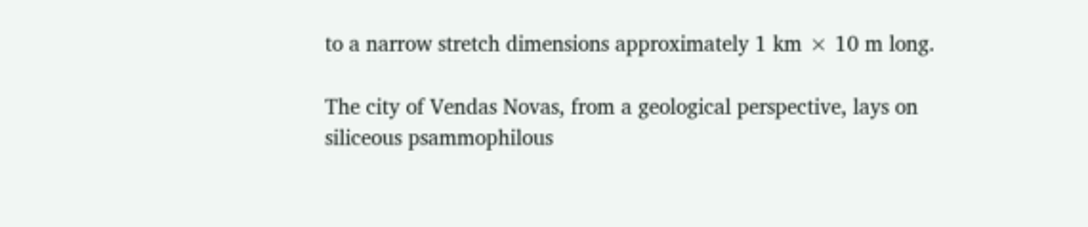to a narrow stretch dimensions approximately 1 km × 10 m long.

The city of Vendas Novas, from a geological perspective, lays on siliceous psammophilous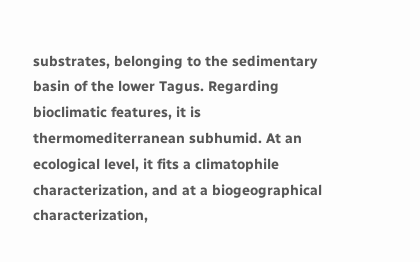substrates, belonging to the sedimentary basin of the lower Tagus. Regarding bioclimatic features, it is thermomediterranean subhumid. At an ecological level, it fits a climatophile characterization, and at a biogeographical characterization,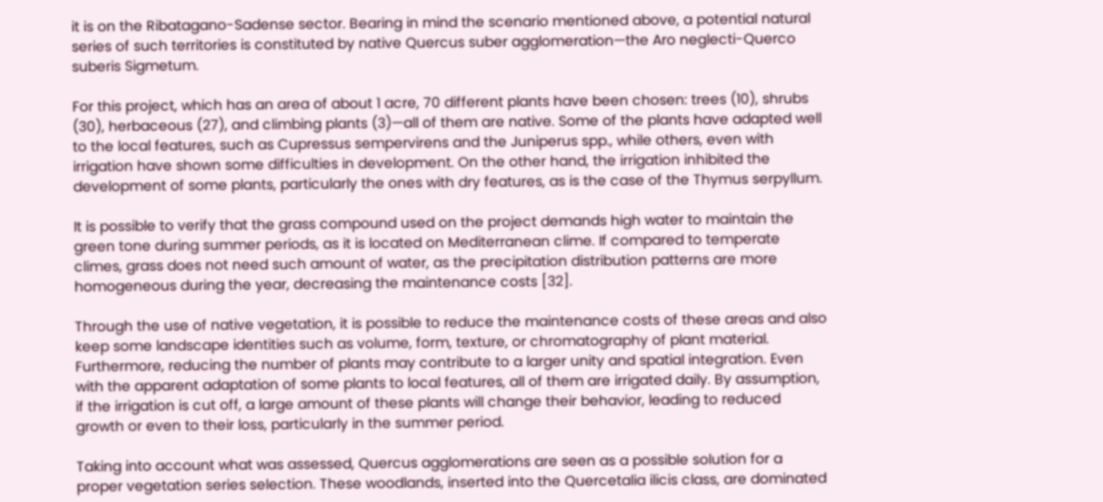it is on the Ribatagano-Sadense sector. Bearing in mind the scenario mentioned above, a potential natural series of such territories is constituted by native Quercus suber agglomeration—the Aro neglecti-Querco suberis Sigmetum.

For this project, which has an area of about 1 acre, 70 different plants have been chosen: trees (10), shrubs (30), herbaceous (27), and climbing plants (3)—all of them are native. Some of the plants have adapted well to the local features, such as Cupressus sempervirens and the Juniperus spp., while others, even with irrigation have shown some difficulties in development. On the other hand, the irrigation inhibited the development of some plants, particularly the ones with dry features, as is the case of the Thymus serpyllum.

It is possible to verify that the grass compound used on the project demands high water to maintain the green tone during summer periods, as it is located on Mediterranean clime. If compared to temperate climes, grass does not need such amount of water, as the precipitation distribution patterns are more homogeneous during the year, decreasing the maintenance costs [32].

Through the use of native vegetation, it is possible to reduce the maintenance costs of these areas and also keep some landscape identities such as volume, form, texture, or chromatography of plant material. Furthermore, reducing the number of plants may contribute to a larger unity and spatial integration. Even with the apparent adaptation of some plants to local features, all of them are irrigated daily. By assumption, if the irrigation is cut off, a large amount of these plants will change their behavior, leading to reduced growth or even to their loss, particularly in the summer period.

Taking into account what was assessed, Quercus agglomerations are seen as a possible solution for a proper vegetation series selection. These woodlands, inserted into the Quercetalia ilicis class, are dominated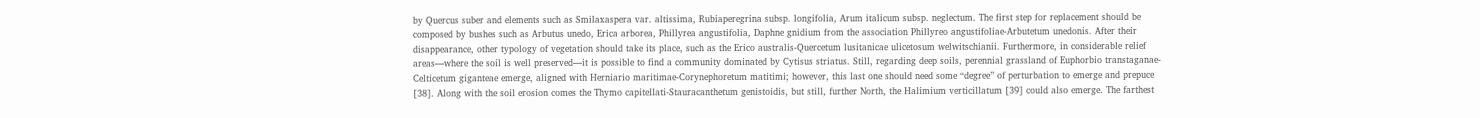by Quercus suber and elements such as Smilaxaspera var. altissima, Rubiaperegrina subsp. longifolia, Arum italicum subsp. neglectum. The first step for replacement should be composed by bushes such as Arbutus unedo, Erica arborea, Phillyrea angustifolia, Daphne gnidium from the association Phillyreo angustifoliae-Arbutetum unedonis. After their disappearance, other typology of vegetation should take its place, such as the Erico australis-Quercetum lusitanicae ulicetosum welwitschianii. Furthermore, in considerable relief areas—where the soil is well preserved—it is possible to find a community dominated by Cytisus striatus. Still, regarding deep soils, perennial grassland of Euphorbio transtaganae-Celticetum giganteae emerge, aligned with Herniario maritimae-Corynephoretum matitimi; however, this last one should need some “degree” of perturbation to emerge and prepuce [38]. Along with the soil erosion comes the Thymo capitellati-Stauracanthetum genistoidis, but still, further North, the Halimium verticillatum [39] could also emerge. The farthest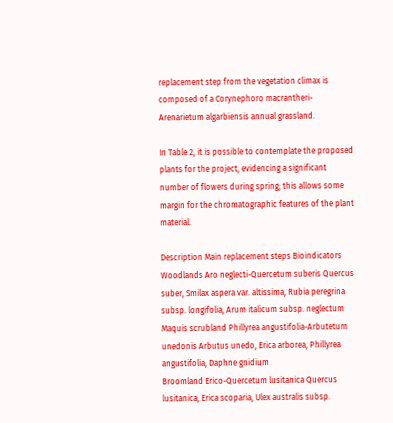replacement step from the vegetation climax is composed of a Corynephoro macrantheri-Arenarietum algarbiensis annual grassland.

In Table 2, it is possible to contemplate the proposed plants for the project, evidencing a significant number of flowers during spring; this allows some margin for the chromatographic features of the plant material.

Description Main replacement steps Bioindicators
Woodlands Aro neglecti-Quercetum suberis Quercus suber, Smilax aspera var. altissima, Rubia peregrina subsp. longifolia, Arum italicum subsp. neglectum
Maquis scrubland Phillyrea angustifolia-Arbutetum unedonis Arbutus unedo, Erica arborea, Phillyrea angustifolia, Daphne gnidium
Broomland Erico-Quercetum lusitanica Quercus lusitanica, Erica scoparia, Ulex australis subsp.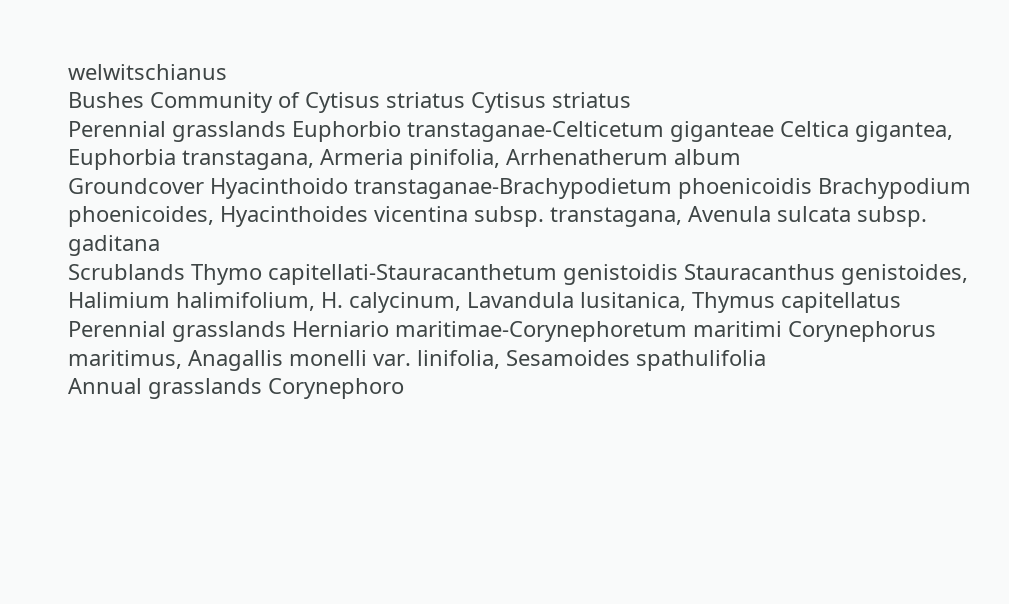welwitschianus
Bushes Community of Cytisus striatus Cytisus striatus
Perennial grasslands Euphorbio transtaganae-Celticetum giganteae Celtica gigantea, Euphorbia transtagana, Armeria pinifolia, Arrhenatherum album
Groundcover Hyacinthoido transtaganae-Brachypodietum phoenicoidis Brachypodium phoenicoides, Hyacinthoides vicentina subsp. transtagana, Avenula sulcata subsp. gaditana
Scrublands Thymo capitellati-Stauracanthetum genistoidis Stauracanthus genistoides, Halimium halimifolium, H. calycinum, Lavandula lusitanica, Thymus capitellatus
Perennial grasslands Herniario maritimae-Corynephoretum maritimi Corynephorus maritimus, Anagallis monelli var. linifolia, Sesamoides spathulifolia
Annual grasslands Corynephoro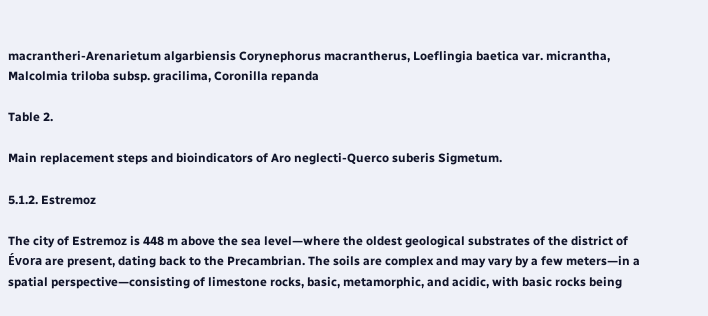macrantheri-Arenarietum algarbiensis Corynephorus macrantherus, Loeflingia baetica var. micrantha, Malcolmia triloba subsp. gracilima, Coronilla repanda

Table 2.

Main replacement steps and bioindicators of Aro neglecti-Querco suberis Sigmetum.

5.1.2. Estremoz

The city of Estremoz is 448 m above the sea level—where the oldest geological substrates of the district of Évora are present, dating back to the Precambrian. The soils are complex and may vary by a few meters—in a spatial perspective—consisting of limestone rocks, basic, metamorphic, and acidic, with basic rocks being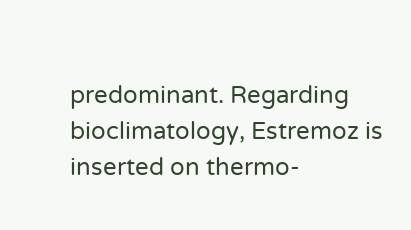predominant. Regarding bioclimatology, Estremoz is inserted on thermo-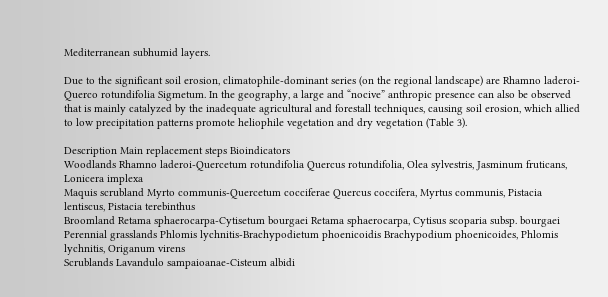Mediterranean subhumid layers.

Due to the significant soil erosion, climatophile-dominant series (on the regional landscape) are Rhamno laderoi-Querco rotundifolia Sigmetum. In the geography, a large and “nocive” anthropic presence can also be observed that is mainly catalyzed by the inadequate agricultural and forestall techniques, causing soil erosion, which allied to low precipitation patterns promote heliophile vegetation and dry vegetation (Table 3).

Description Main replacement steps Bioindicators
Woodlands Rhamno laderoi-Quercetum rotundifolia Quercus rotundifolia, Olea sylvestris, Jasminum fruticans, Lonicera implexa
Maquis scrubland Myrto communis-Quercetum cocciferae Quercus coccifera, Myrtus communis, Pistacia lentiscus, Pistacia terebinthus
Broomland Retama sphaerocarpa-Cytisetum bourgaei Retama sphaerocarpa, Cytisus scoparia subsp. bourgaei
Perennial grasslands Phlomis lychnitis-Brachypodietum phoenicoidis Brachypodium phoenicoides, Phlomis lychnitis, Origanum virens
Scrublands Lavandulo sampaioanae-Cisteum albidi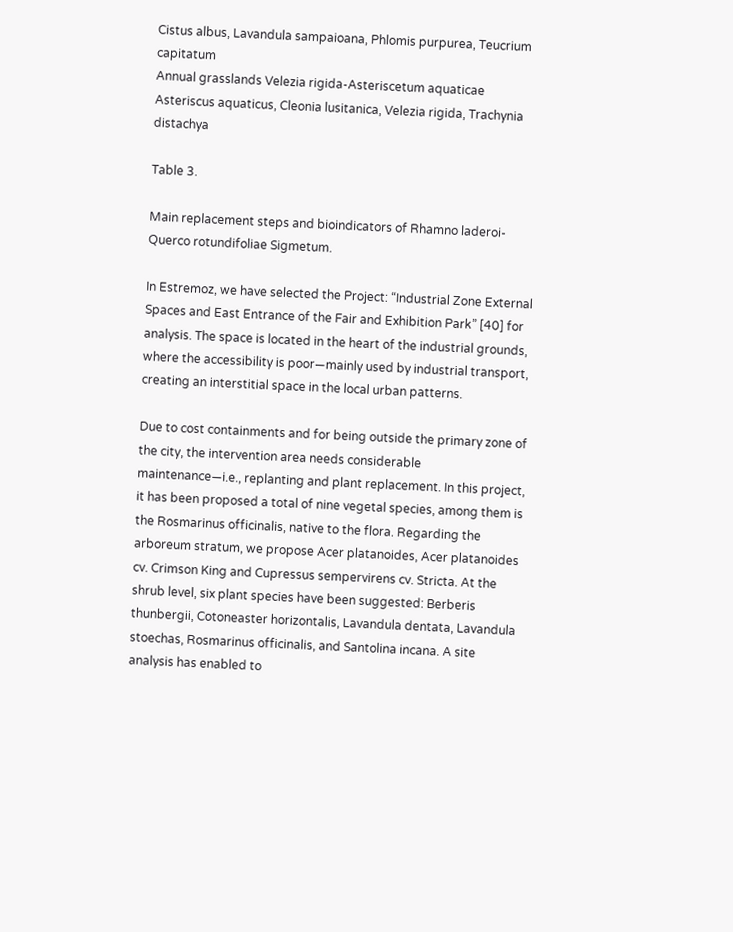Cistus albus, Lavandula sampaioana, Phlomis purpurea, Teucrium capitatum
Annual grasslands Velezia rigida-Asteriscetum aquaticae Asteriscus aquaticus, Cleonia lusitanica, Velezia rigida, Trachynia distachya

Table 3.

Main replacement steps and bioindicators of Rhamno laderoi-Querco rotundifoliae Sigmetum.

In Estremoz, we have selected the Project: “Industrial Zone External Spaces and East Entrance of the Fair and Exhibition Park” [40] for analysis. The space is located in the heart of the industrial grounds, where the accessibility is poor—mainly used by industrial transport, creating an interstitial space in the local urban patterns.

Due to cost containments and for being outside the primary zone of the city, the intervention area needs considerable maintenance—i.e., replanting and plant replacement. In this project, it has been proposed a total of nine vegetal species, among them is the Rosmarinus officinalis, native to the flora. Regarding the arboreum stratum, we propose Acer platanoides, Acer platanoides cv. Crimson King and Cupressus sempervirens cv. Stricta. At the shrub level, six plant species have been suggested: Berberis thunbergii, Cotoneaster horizontalis, Lavandula dentata, Lavandula stoechas, Rosmarinus officinalis, and Santolina incana. A site analysis has enabled to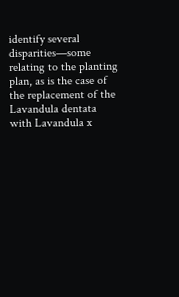identify several disparities—some relating to the planting plan, as is the case of the replacement of the Lavandula dentata with Lavandula x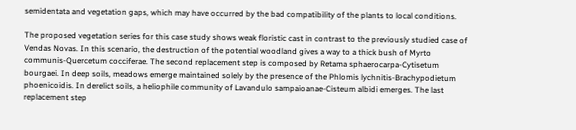semidentata and vegetation gaps, which may have occurred by the bad compatibility of the plants to local conditions.

The proposed vegetation series for this case study shows weak floristic cast in contrast to the previously studied case of Vendas Novas. In this scenario, the destruction of the potential woodland gives a way to a thick bush of Myrto communis-Quercetum cocciferae. The second replacement step is composed by Retama sphaerocarpa-Cytisetum bourgaei. In deep soils, meadows emerge maintained solely by the presence of the Phlomis lychnitis-Brachypodietum phoenicoidis. In derelict soils, a heliophile community of Lavandulo sampaioanae-Cisteum albidi emerges. The last replacement step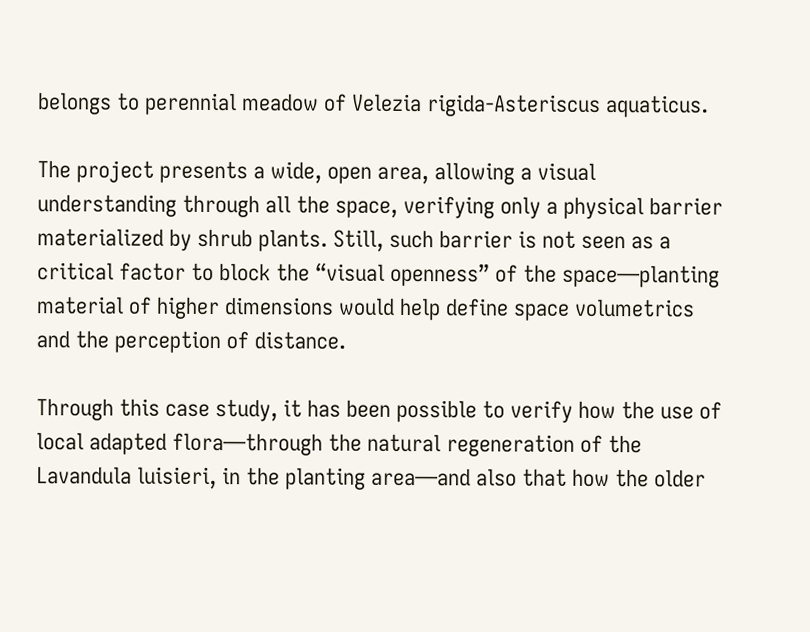belongs to perennial meadow of Velezia rigida-Asteriscus aquaticus.

The project presents a wide, open area, allowing a visual understanding through all the space, verifying only a physical barrier materialized by shrub plants. Still, such barrier is not seen as a critical factor to block the “visual openness” of the space—planting material of higher dimensions would help define space volumetrics and the perception of distance.

Through this case study, it has been possible to verify how the use of local adapted flora—through the natural regeneration of the Lavandula luisieri, in the planting area—and also that how the older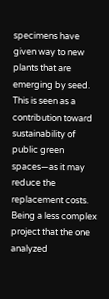specimens have given way to new plants that are emerging by seed. This is seen as a contribution toward sustainability of public green spaces—as it may reduce the replacement costs. Being a less complex project that the one analyzed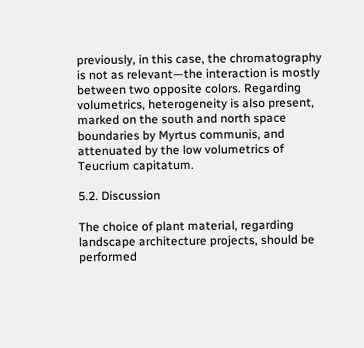previously, in this case, the chromatography is not as relevant—the interaction is mostly between two opposite colors. Regarding volumetrics, heterogeneity is also present, marked on the south and north space boundaries by Myrtus communis, and attenuated by the low volumetrics of Teucrium capitatum.

5.2. Discussion

The choice of plant material, regarding landscape architecture projects, should be performed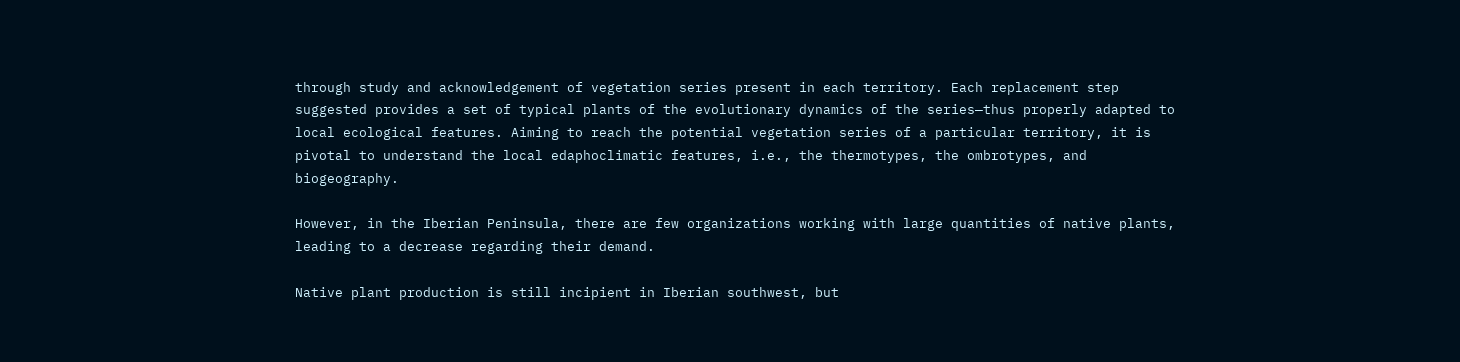through study and acknowledgement of vegetation series present in each territory. Each replacement step suggested provides a set of typical plants of the evolutionary dynamics of the series—thus properly adapted to local ecological features. Aiming to reach the potential vegetation series of a particular territory, it is pivotal to understand the local edaphoclimatic features, i.e., the thermotypes, the ombrotypes, and biogeography.

However, in the Iberian Peninsula, there are few organizations working with large quantities of native plants, leading to a decrease regarding their demand.

Native plant production is still incipient in Iberian southwest, but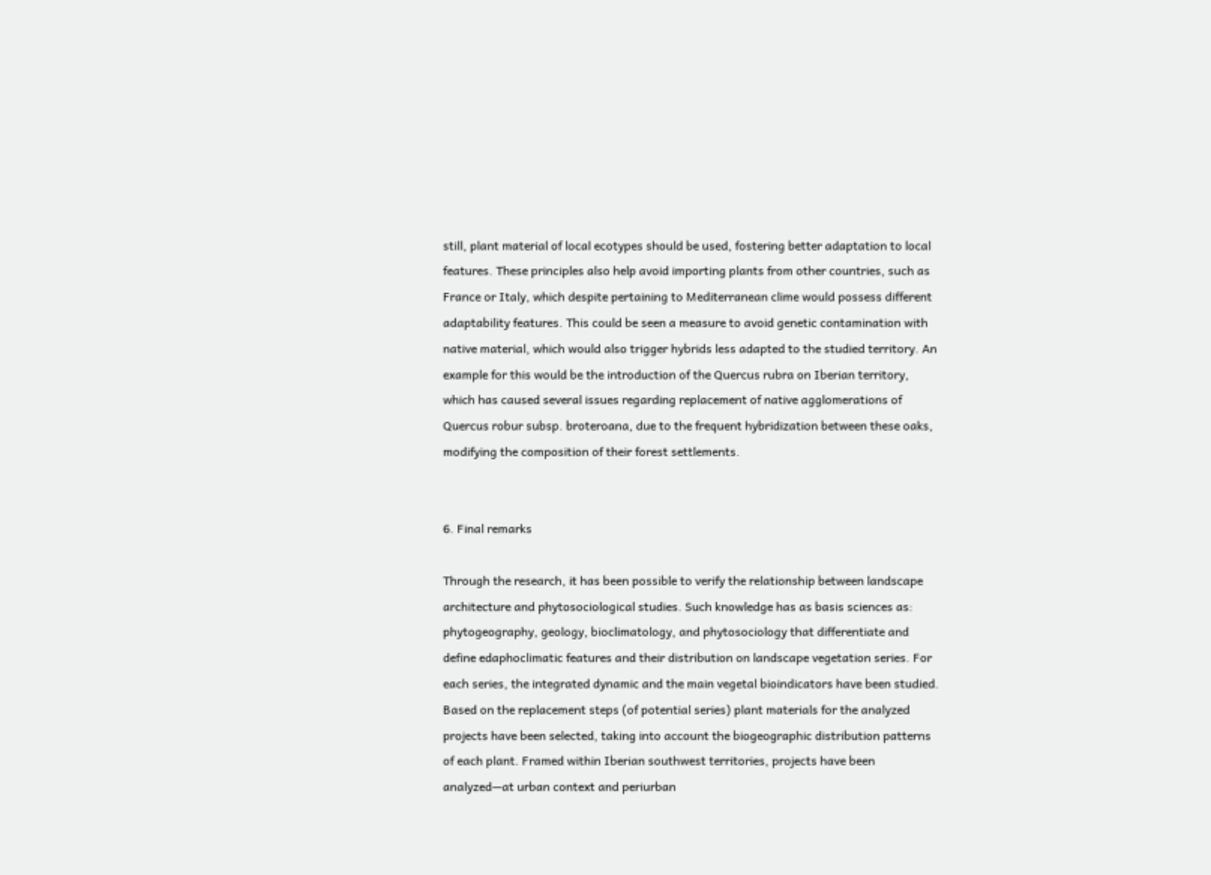still, plant material of local ecotypes should be used, fostering better adaptation to local features. These principles also help avoid importing plants from other countries, such as France or Italy, which despite pertaining to Mediterranean clime would possess different adaptability features. This could be seen a measure to avoid genetic contamination with native material, which would also trigger hybrids less adapted to the studied territory. An example for this would be the introduction of the Quercus rubra on Iberian territory, which has caused several issues regarding replacement of native agglomerations of Quercus robur subsp. broteroana, due to the frequent hybridization between these oaks, modifying the composition of their forest settlements.


6. Final remarks

Through the research, it has been possible to verify the relationship between landscape architecture and phytosociological studies. Such knowledge has as basis sciences as: phytogeography, geology, bioclimatology, and phytosociology that differentiate and define edaphoclimatic features and their distribution on landscape vegetation series. For each series, the integrated dynamic and the main vegetal bioindicators have been studied. Based on the replacement steps (of potential series) plant materials for the analyzed projects have been selected, taking into account the biogeographic distribution patterns of each plant. Framed within Iberian southwest territories, projects have been analyzed—at urban context and periurban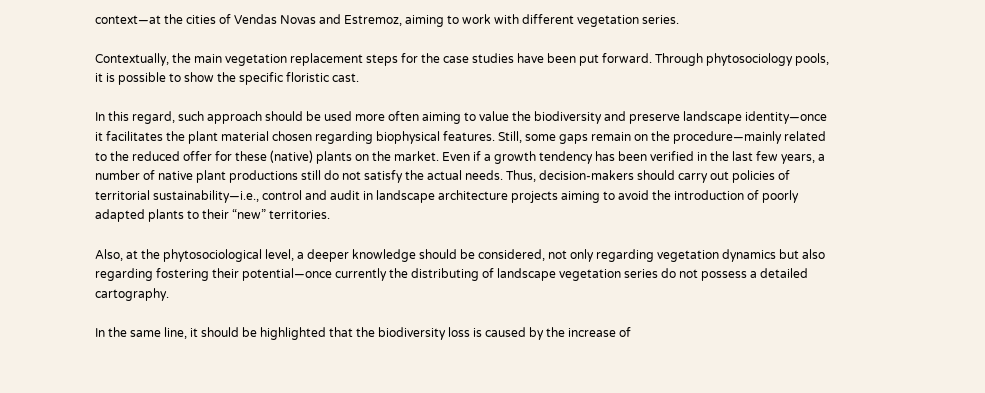context—at the cities of Vendas Novas and Estremoz, aiming to work with different vegetation series.

Contextually, the main vegetation replacement steps for the case studies have been put forward. Through phytosociology pools, it is possible to show the specific floristic cast.

In this regard, such approach should be used more often aiming to value the biodiversity and preserve landscape identity—once it facilitates the plant material chosen regarding biophysical features. Still, some gaps remain on the procedure—mainly related to the reduced offer for these (native) plants on the market. Even if a growth tendency has been verified in the last few years, a number of native plant productions still do not satisfy the actual needs. Thus, decision-makers should carry out policies of territorial sustainability—i.e., control and audit in landscape architecture projects aiming to avoid the introduction of poorly adapted plants to their “new” territories.

Also, at the phytosociological level, a deeper knowledge should be considered, not only regarding vegetation dynamics but also regarding fostering their potential—once currently the distributing of landscape vegetation series do not possess a detailed cartography.

In the same line, it should be highlighted that the biodiversity loss is caused by the increase of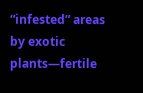“infested” areas by exotic plants—fertile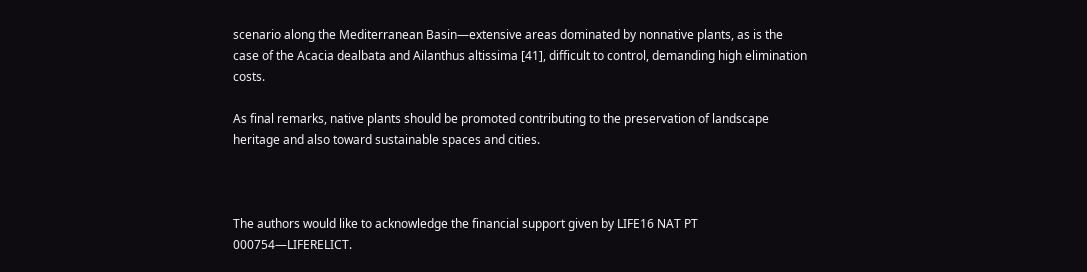scenario along the Mediterranean Basin—extensive areas dominated by nonnative plants, as is the case of the Acacia dealbata and Ailanthus altissima [41], difficult to control, demanding high elimination costs.

As final remarks, native plants should be promoted contributing to the preservation of landscape heritage and also toward sustainable spaces and cities.



The authors would like to acknowledge the financial support given by LIFE16 NAT PT 000754—LIFERELICT.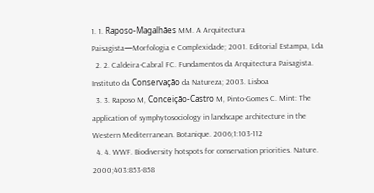1. 1. Raposo-Magalhães MM. A Arquitectura Paisagista—Morfologia e Complexidade; 2001. Editorial Estampa, Lda
  2. 2. Caldeira-Cabral FC. Fundamentos da Arquitectura Paisagista. Instituto da Conservação da Natureza; 2003. Lisboa
  3. 3. Raposo M, Conceição-Castro M, Pinto-Gomes C. Mint: The application of symphytosociology in landscape architecture in the Western Mediterranean. Botanique. 2006;1:103-112
  4. 4. WWF. Biodiversity hotspots for conservation priorities. Nature. 2000;403:853-858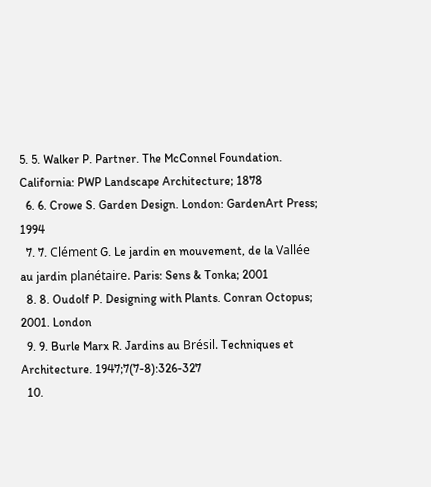5. 5. Walker P. Partner. The McConnel Foundation. California: PWP Landscape Architecture; 1878
  6. 6. Crowe S. Garden Design. London: GardenArt Press; 1994
  7. 7. Clément G. Le jardin en mouvement, de la Vallée au jardin planétaire. Paris: Sens & Tonka; 2001
  8. 8. Oudolf P. Designing with Plants. Conran Octopus; 2001. London
  9. 9. Burle Marx R. Jardins au Brésil. Techniques et Architecture. 1947;7(7-8):326-327
  10.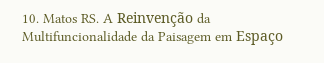10. Matos RS. A Reinvenção da Multifuncionalidade da Paisagem em Espaço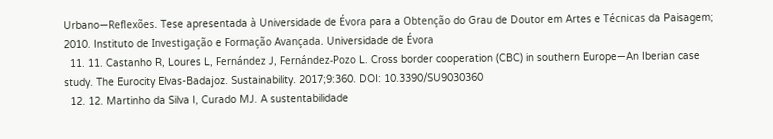Urbano—Reflexões. Tese apresentada à Universidade de Évora para a Obtenção do Grau de Doutor em Artes e Técnicas da Paisagem; 2010. Instituto de Investigação e Formação Avançada. Universidade de Évora
  11. 11. Castanho R, Loures L, Fernández J, Fernández-Pozo L. Cross border cooperation (CBC) in southern Europe—An Iberian case study. The Eurocity Elvas-Badajoz. Sustainability. 2017;9:360. DOI: 10.3390/SU9030360
  12. 12. Martinho da Silva I, Curado MJ. A sustentabilidade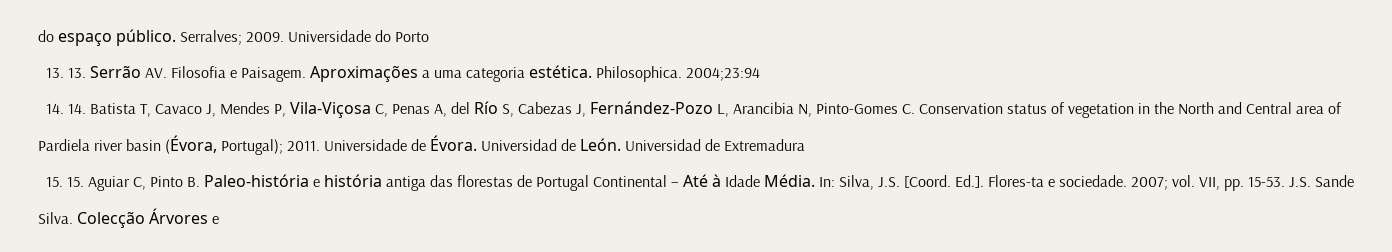do espaço público. Serralves; 2009. Universidade do Porto
  13. 13. Serrão AV. Filosofia e Paisagem. Aproximações a uma categoria estética. Philosophica. 2004;23:94
  14. 14. Batista T, Cavaco J, Mendes P, Vila-Viçosa C, Penas A, del Río S, Cabezas J, Fernández-Pozo L, Arancibia N, Pinto-Gomes C. Conservation status of vegetation in the North and Central area of Pardiela river basin (Évora, Portugal); 2011. Universidade de Évora. Universidad de León. Universidad de Extremadura
  15. 15. Aguiar C, Pinto B. Paleo-história e história antiga das florestas de Portugal Continental − Até à Idade Média. In: Silva, J.S. [Coord. Ed.]. Flores-ta e sociedade. 2007; vol. VII, pp. 15-53. J.S. Sande Silva. Colecção Árvores e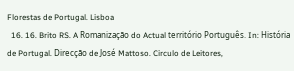Florestas de Portugal. Lisboa
  16. 16. Brito RS. A Romanização do Actual território Português. In: História de Portugal. Direcção de José Mattoso. Circulo de Leitores,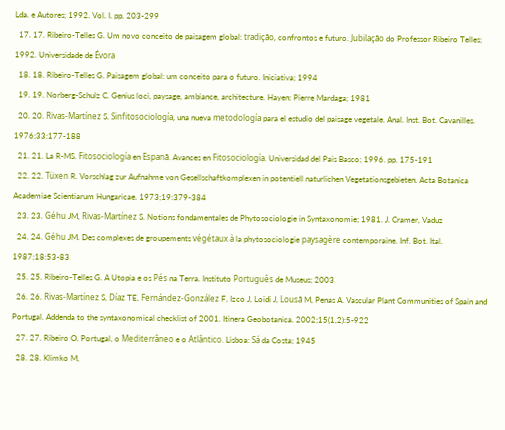Lda. e Autores; 1992. Vol. I. pp. 203-299
  17. 17. Ribeiro-Telles G. Um novo conceito de paisagem global: tradição, confrontos e futuro. Jubilação do Professor Ribeiro Telles; 1992. Universidade de Évora
  18. 18. Ribeiro-Telles G. Paisagem global: um conceito para o futuro. Iniciativa; 1994
  19. 19. Norberg-Schulz C. Genius loci, paysage, ambiance, architecture. Hayen: Pierre Mardaga; 1981
  20. 20. Rivas-Martínez S. Sinfitosociología, una nueva metodología para el estudio del paisage vegetale. Anal. Inst. Bot. Cavanilles. 1976;33:177-188
  21. 21. La R-MS. Fitosociología en Espanã. Avances en Fitosociología. Universidad del Pais Basco; 1996. pp. 175-191
  22. 22. Tüxen R. Vorschlag zur Aufnahme von Gesellschaftkomplexen in potentiell naturlichen Vegetationsgebieten. Acta Botanica Academiae Scientiarum Hungaricae. 1973;19:379-384
  23. 23. Géhu JM, Rivas-Martínez S. Notions fondamentales de Phytosociologie in Syntaxonomie; 1981. J. Cramer, Vaduz
  24. 24. Géhu JM. Des complexes de groupements végétaux à la phytosociologie paysagère contemporaine. Inf. Bot. Ital. 1987;18:53-83
  25. 25. Ribeiro-Telles G. A Utopia e os Pés na Terra. Instituto Português de Museus; 2003
  26. 26. Rivas-Martínez S, Díaz TE, Fernández-González F, Izco J, Loidi J, Lousã M, Penas A. Vascular Plant Communities of Spain and Portugal. Addenda to the syntaxonomical checklist of 2001. Itinera Geobotanica. 2002;15(1,2):5-922
  27. 27. Ribeiro O. Portugal, o Mediterrâneo e o Atlântico. Lisboa: Sá da Costa; 1945
  28. 28. Klimko M,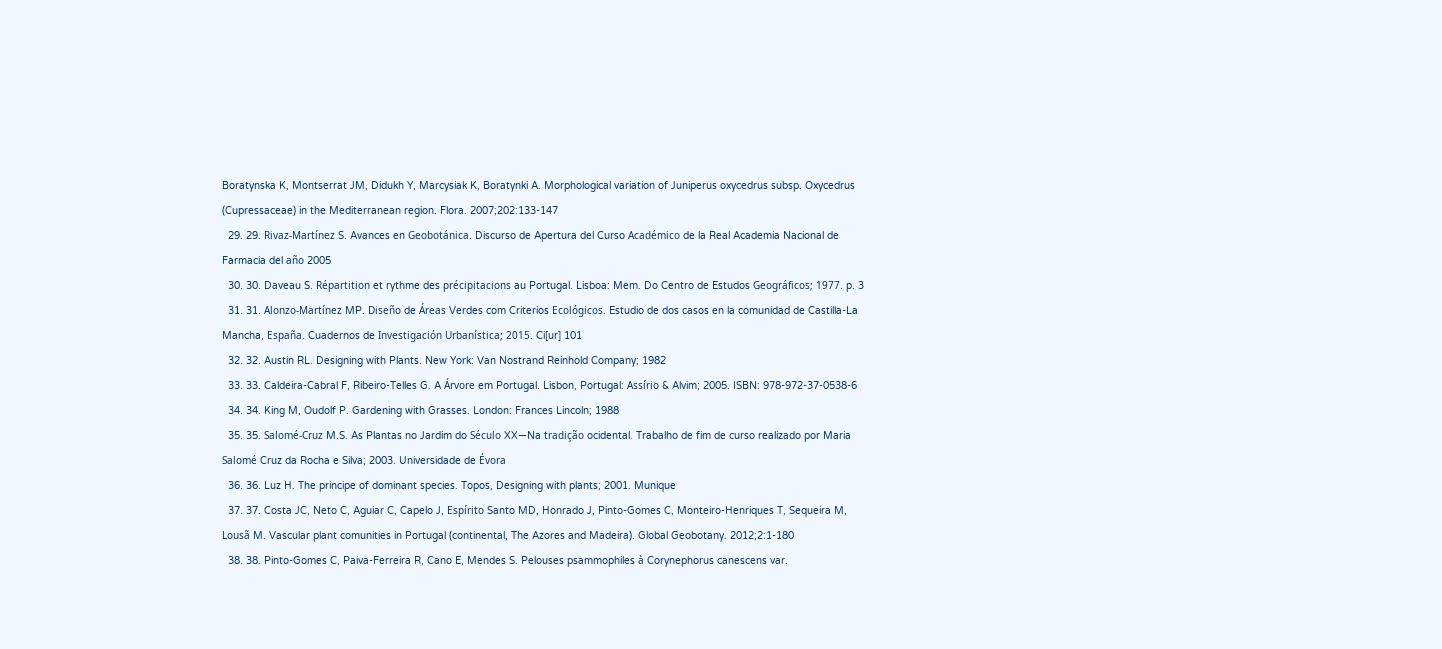Boratynska K, Montserrat JM, Didukh Y, Marcysiak K, Boratynki A. Morphological variation of Juniperus oxycedrus subsp. Oxycedrus (Cupressaceae) in the Mediterranean region. Flora. 2007;202:133-147
  29. 29. Rivaz-Martínez S. Avances en Geobotánica. Discurso de Apertura del Curso Académico de la Real Academia Nacional de Farmacia del año 2005
  30. 30. Daveau S. Répartition et rythme des précipitacions au Portugal. Lisboa: Mem. Do Centro de Estudos Geográficos; 1977. p. 3
  31. 31. Alonzo-Martínez MP. Diseño de Áreas Verdes com Criterios Ecológicos. Estudio de dos casos en la comunidad de Castilla-La Mancha, España. Cuadernos de Investigación Urbanística; 2015. Ci[ur] 101
  32. 32. Austin RL. Designing with Plants. New York: Van Nostrand Reinhold Company; 1982
  33. 33. Caldeira-Cabral F, Ribeiro-Telles G. A Árvore em Portugal. Lisbon, Portugal: Assírio & Alvim; 2005. ISBN: 978-972-37-0538-6
  34. 34. King M, Oudolf P. Gardening with Grasses. London: Frances Lincoln; 1988
  35. 35. Salomé-Cruz M.S. As Plantas no Jardim do Século XX—Na tradição ocidental. Trabalho de fim de curso realizado por Maria Salomé Cruz da Rocha e Silva; 2003. Universidade de Évora
  36. 36. Luz H. The principe of dominant species. Topos, Designing with plants; 2001. Munique
  37. 37. Costa JC, Neto C, Aguiar C, Capelo J, Espírito Santo MD, Honrado J, Pinto-Gomes C, Monteiro-Henriques T, Sequeira M, Lousã M. Vascular plant comunities in Portugal (continental, The Azores and Madeira). Global Geobotany. 2012;2:1-180
  38. 38. Pinto-Gomes C, Paiva-Ferreira R, Cano E, Mendes S. Pelouses psammophiles à Corynephorus canescens var.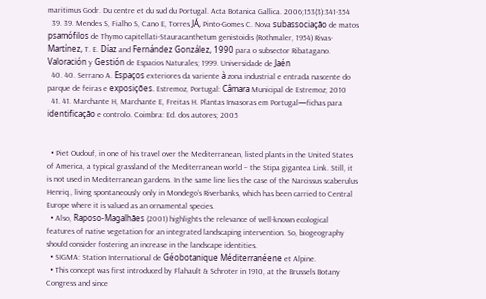maritimus Godr. Du centre et du sud du Portugal. Acta Botanica Gallica. 2006;153(3):341-354
  39. 39. Mendes S, Fialho S, Cano E, Torres JÁ, Pinto-Gomes C. Nova subassociação de matos psamófilos de Thymo capitellati-Stauracanthetum genistoidis (Rothmaler, 1954) Rivas-Martínez, T. E. Díaz and Fernández González, 1990 para o subsector Ribatagano. Valoración y Gestión de Espacios Naturales; 1999. Universidade de Jaén
  40. 40. Serrano A. Espaços exteriores da variente à zona industrial e entrada nascente do parque de feiras e exposições. Estremoz, Portugal: Câmara Municipal de Estremoz; 2010
  41. 41. Marchante H, Marchante E, Freitas H. Plantas Invasoras em Portugal—fichas para identificação e controlo. Coimbra: Ed. dos autores; 2005


  • Piet Oudouf, in one of his travel over the Mediterranean, listed plants in the United States of America, a typical grassland of the Mediterranean world – the Stipa gigantea Link. Still, it is not used in Mediterranean gardens. In the same line lies the case of the Narcissus scaberulus Henriq., living spontaneously only in Mondego’s Riverbanks, which has been carried to Central Europe where it is valued as an ornamental species.
  • Also, Raposo-Magalhães (2001) highlights the relevance of well-known ecological features of native vegetation for an integrated landscaping intervention. So, biogeography should consider fostering an increase in the landscape identities.
  • SIGMA: Station International de Géobotanique Méditerranéene et Alpine.
  • This concept was first introduced by Flahault & Schroter in 1910, at the Brussels Botany Congress and since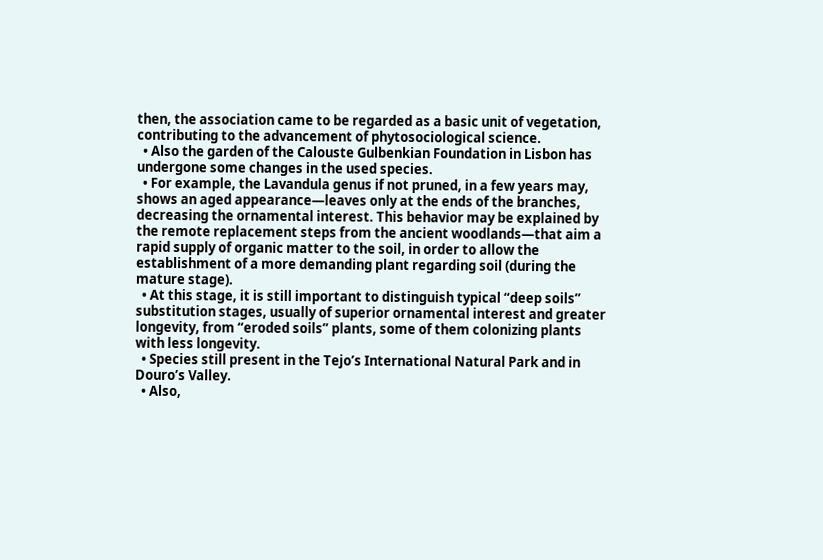then, the association came to be regarded as a basic unit of vegetation, contributing to the advancement of phytosociological science.
  • Also the garden of the Calouste Gulbenkian Foundation in Lisbon has undergone some changes in the used species.
  • For example, the Lavandula genus if not pruned, in a few years may, shows an aged appearance—leaves only at the ends of the branches, decreasing the ornamental interest. This behavior may be explained by the remote replacement steps from the ancient woodlands—that aim a rapid supply of organic matter to the soil, in order to allow the establishment of a more demanding plant regarding soil (during the mature stage).
  • At this stage, it is still important to distinguish typical “deep soils” substitution stages, usually of superior ornamental interest and greater longevity, from “eroded soils” plants, some of them colonizing plants with less longevity.
  • Species still present in the Tejo’s International Natural Park and in Douro’s Valley.
  • Also,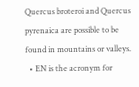Quercus broteroi and Quercus pyrenaica are possible to be found in mountains or valleys.
  • EN is the acronym for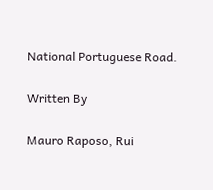National Portuguese Road.

Written By

Mauro Raposo, Rui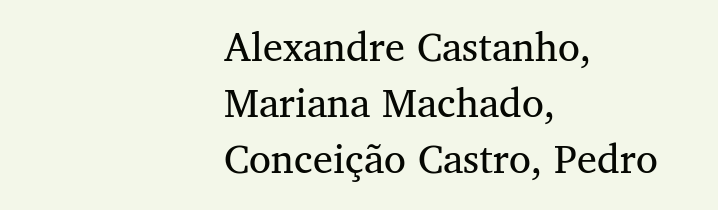Alexandre Castanho, Mariana Machado, Conceição Castro, Pedro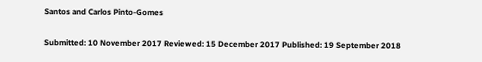Santos and Carlos Pinto-Gomes

Submitted: 10 November 2017 Reviewed: 15 December 2017 Published: 19 September 2018